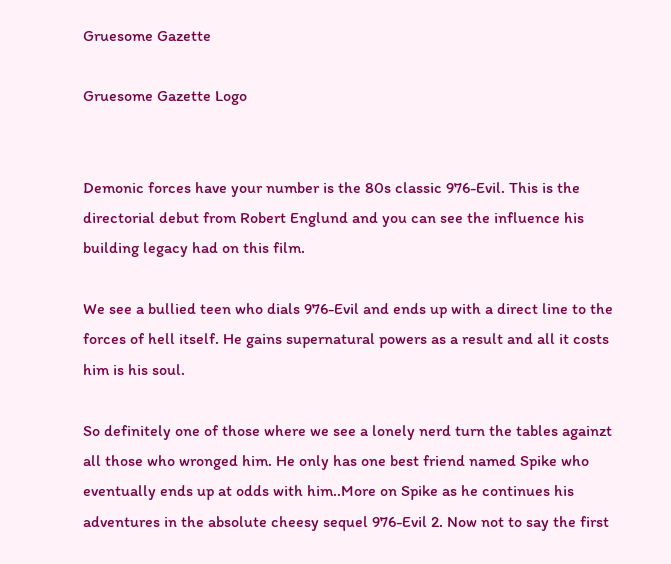Gruesome Gazette

Gruesome Gazette Logo


Demonic forces have your number is the 80s classic 976-Evil. This is the directorial debut from Robert Englund and you can see the influence his building legacy had on this film.

We see a bullied teen who dials 976-Evil and ends up with a direct line to the forces of hell itself. He gains supernatural powers as a result and all it costs him is his soul.

So definitely one of those where we see a lonely nerd turn the tables againzt all those who wronged him. He only has one best friend named Spike who eventually ends up at odds with him..More on Spike as he continues his adventures in the absolute cheesy sequel 976-Evil 2. Now not to say the first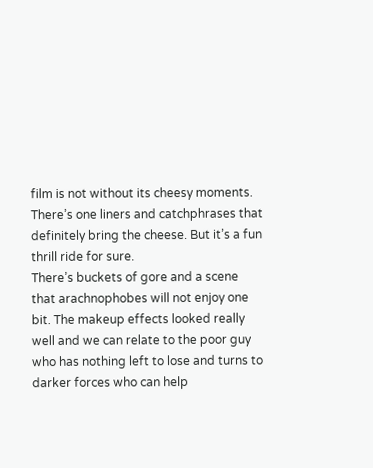film is not without its cheesy moments. There’s one liners and catchphrases that definitely bring the cheese. But it’s a fun thrill ride for sure.
There’s buckets of gore and a scene that arachnophobes will not enjoy one bit. The makeup effects looked really well and we can relate to the poor guy who has nothing left to lose and turns to darker forces who can help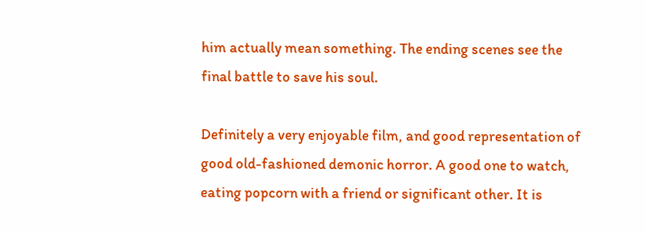him actually mean something. The ending scenes see the final battle to save his soul.

Definitely a very enjoyable film, and good representation of good old-fashioned demonic horror. A good one to watch, eating popcorn with a friend or significant other. It is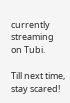currently streaming on Tubi.

Till next time, stay scared!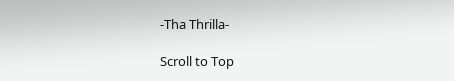-Tha Thrilla-

Scroll to Top